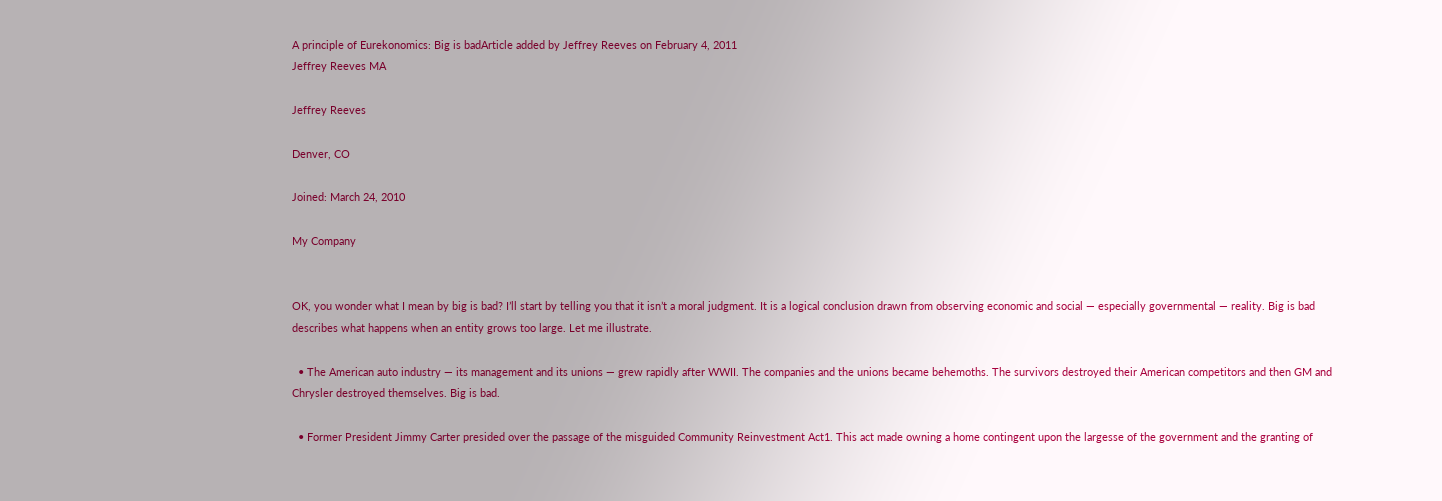A principle of Eurekonomics: Big is badArticle added by Jeffrey Reeves on February 4, 2011
Jeffrey Reeves MA

Jeffrey Reeves

Denver, CO

Joined: March 24, 2010

My Company


OK, you wonder what I mean by big is bad? I’ll start by telling you that it isn’t a moral judgment. It is a logical conclusion drawn from observing economic and social — especially governmental — reality. Big is bad describes what happens when an entity grows too large. Let me illustrate.

  • The American auto industry — its management and its unions — grew rapidly after WWII. The companies and the unions became behemoths. The survivors destroyed their American competitors and then GM and Chrysler destroyed themselves. Big is bad.

  • Former President Jimmy Carter presided over the passage of the misguided Community Reinvestment Act1. This act made owning a home contingent upon the largesse of the government and the granting of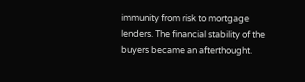immunity from risk to mortgage lenders. The financial stability of the buyers became an afterthought.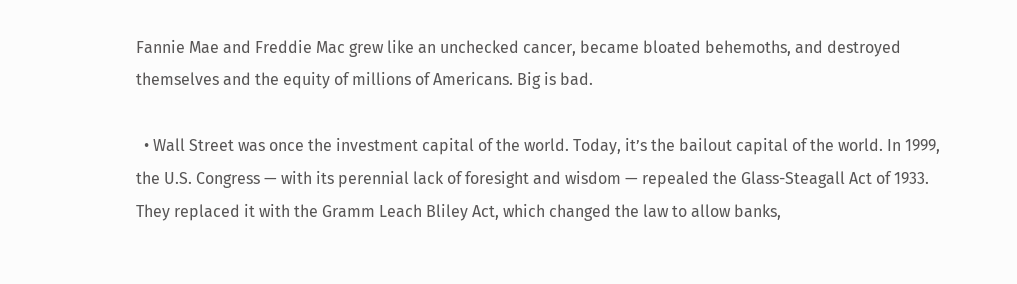Fannie Mae and Freddie Mac grew like an unchecked cancer, became bloated behemoths, and destroyed themselves and the equity of millions of Americans. Big is bad.

  • Wall Street was once the investment capital of the world. Today, it’s the bailout capital of the world. In 1999, the U.S. Congress — with its perennial lack of foresight and wisdom — repealed the Glass-Steagall Act of 1933. They replaced it with the Gramm Leach Bliley Act, which changed the law to allow banks,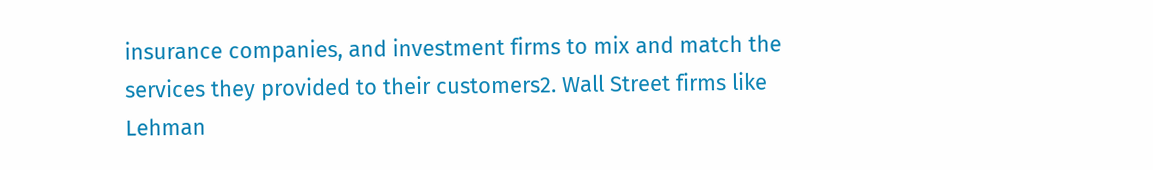insurance companies, and investment firms to mix and match the services they provided to their customers2. Wall Street firms like Lehman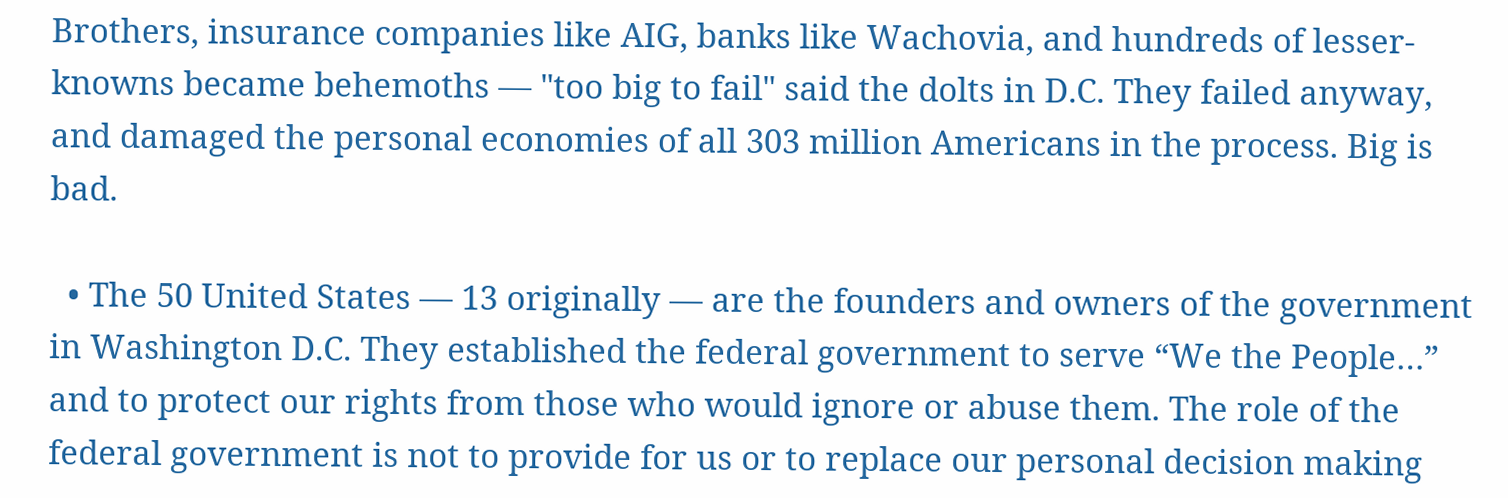Brothers, insurance companies like AIG, banks like Wachovia, and hundreds of lesser-knowns became behemoths — "too big to fail" said the dolts in D.C. They failed anyway, and damaged the personal economies of all 303 million Americans in the process. Big is bad.

  • The 50 United States — 13 originally — are the founders and owners of the government in Washington D.C. They established the federal government to serve “We the People…” and to protect our rights from those who would ignore or abuse them. The role of the federal government is not to provide for us or to replace our personal decision making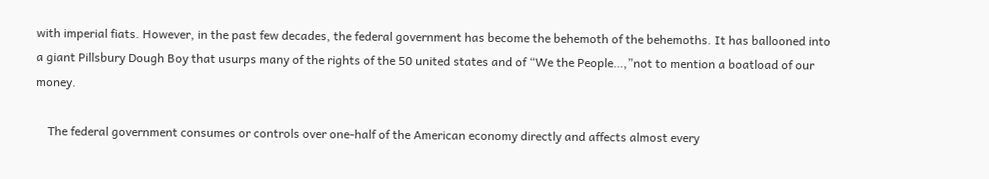with imperial fiats. However, in the past few decades, the federal government has become the behemoth of the behemoths. It has ballooned into a giant Pillsbury Dough Boy that usurps many of the rights of the 50 united states and of “We the People…,”not to mention a boatload of our money.

    The federal government consumes or controls over one-half of the American economy directly and affects almost every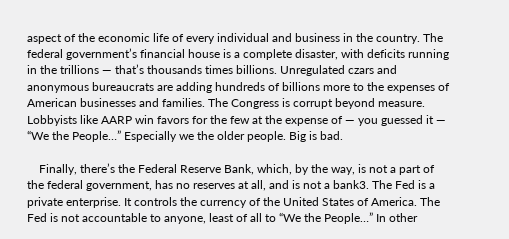aspect of the economic life of every individual and business in the country. The federal government’s financial house is a complete disaster, with deficits running in the trillions — that’s thousands times billions. Unregulated czars and anonymous bureaucrats are adding hundreds of billions more to the expenses of American businesses and families. The Congress is corrupt beyond measure. Lobbyists like AARP win favors for the few at the expense of — you guessed it — “We the People…” Especially we the older people. Big is bad.

    Finally, there’s the Federal Reserve Bank, which, by the way, is not a part of the federal government, has no reserves at all, and is not a bank3. The Fed is a private enterprise. It controls the currency of the United States of America. The Fed is not accountable to anyone, least of all to “We the People…” In other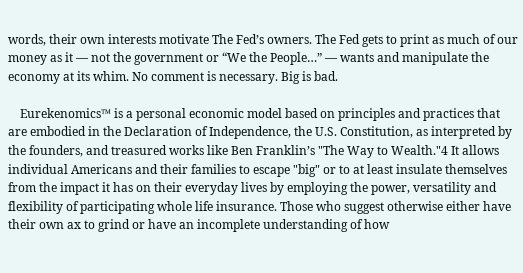words, their own interests motivate The Fed’s owners. The Fed gets to print as much of our money as it — not the government or “We the People…” — wants and manipulate the economy at its whim. No comment is necessary. Big is bad.

    Eurekenomics™ is a personal economic model based on principles and practices that are embodied in the Declaration of Independence, the U.S. Constitution, as interpreted by the founders, and treasured works like Ben Franklin’s "The Way to Wealth."4 It allows individual Americans and their families to escape "big" or to at least insulate themselves from the impact it has on their everyday lives by employing the power, versatility and flexibility of participating whole life insurance. Those who suggest otherwise either have their own ax to grind or have an incomplete understanding of how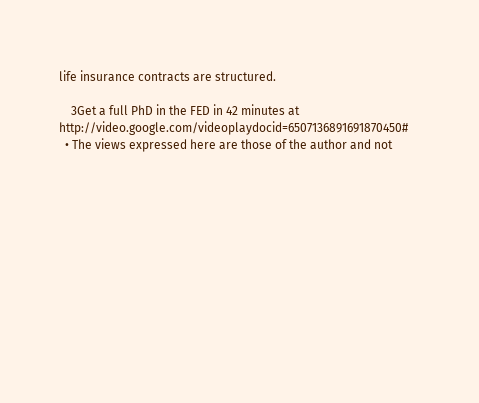life insurance contracts are structured.

    3Get a full PhD in the FED in 42 minutes at http://video.google.com/videoplaydocid=6507136891691870450#
  • The views expressed here are those of the author and not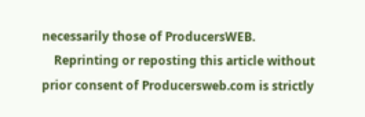necessarily those of ProducersWEB.
    Reprinting or reposting this article without prior consent of Producersweb.com is strictly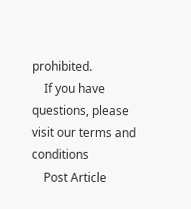prohibited.
    If you have questions, please visit our terms and conditions
    Post Article